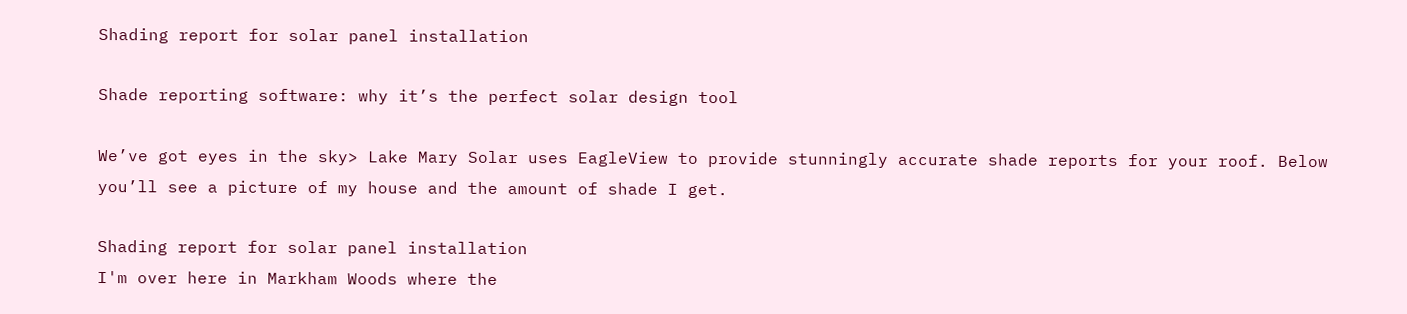Shading report for solar panel installation

Shade reporting software: why it’s the perfect solar design tool

We’ve got eyes in the sky> Lake Mary Solar uses EagleView to provide stunningly accurate shade reports for your roof. Below you’ll see a picture of my house and the amount of shade I get.

Shading report for solar panel installation
I'm over here in Markham Woods where the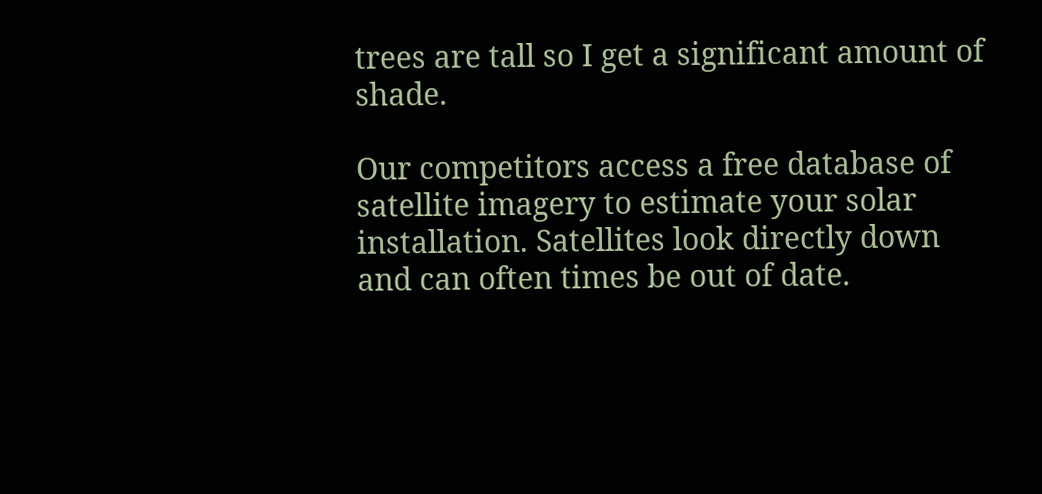trees are tall so I get a significant amount of shade.

Our competitors access a free database of satellite imagery to estimate your solar installation. Satellites look directly down and can often times be out of date.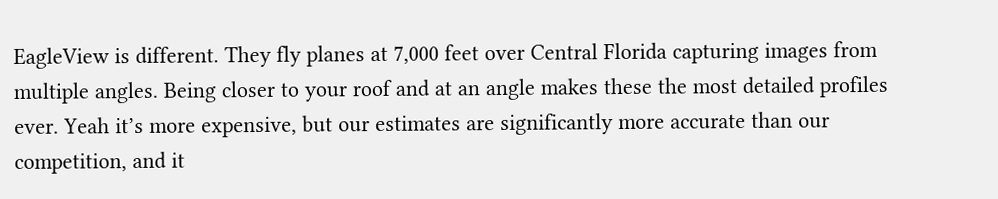EagleView is different. They fly planes at 7,000 feet over Central Florida capturing images from multiple angles. Being closer to your roof and at an angle makes these the most detailed profiles ever. Yeah it’s more expensive, but our estimates are significantly more accurate than our competition, and it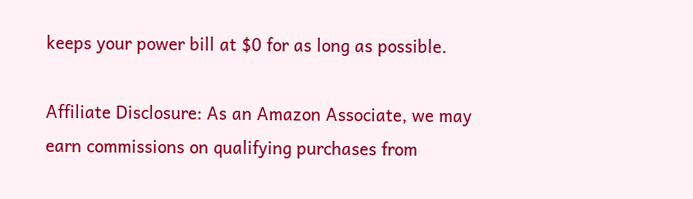keeps your power bill at $0 for as long as possible.

Affiliate Disclosure: As an Amazon Associate, we may earn commissions on qualifying purchases from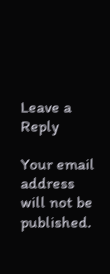Leave a Reply

Your email address will not be published.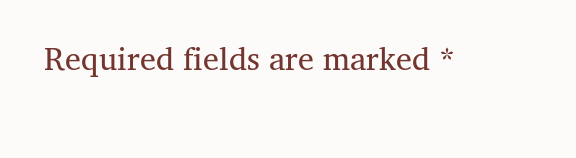Required fields are marked *